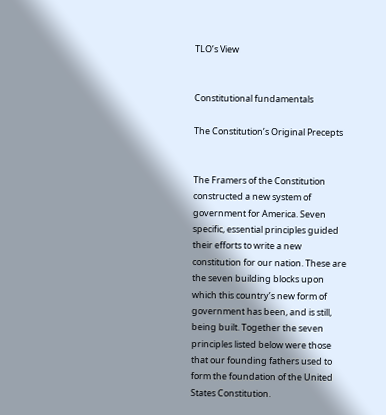TLO’s View


Constitutional fundamentals

The Constitution’s Original Precepts


The Framers of the Constitution constructed a new system of government for America. Seven specific, essential principles guided their efforts to write a new constitution for our nation. These are the seven building blocks upon which this country’s new form of government has been, and is still, being built. Together the seven principles listed below were those that our founding fathers used to form the foundation of the United States Constitution.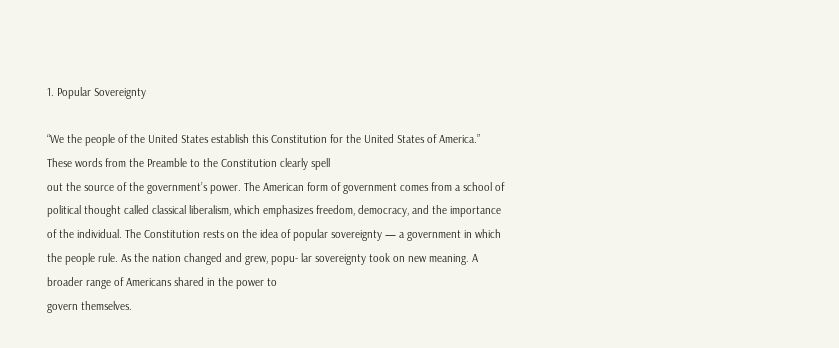1. Popular Sovereignty

“We the people of the United States establish this Constitution for the United States of America.” These words from the Preamble to the Constitution clearly spell
out the source of the government’s power. The American form of government comes from a school of political thought called classical liberalism, which emphasizes freedom, democracy, and the importance of the individual. The Constitution rests on the idea of popular sovereignty — a government in which the people rule. As the nation changed and grew, popu- lar sovereignty took on new meaning. A broader range of Americans shared in the power to
govern themselves.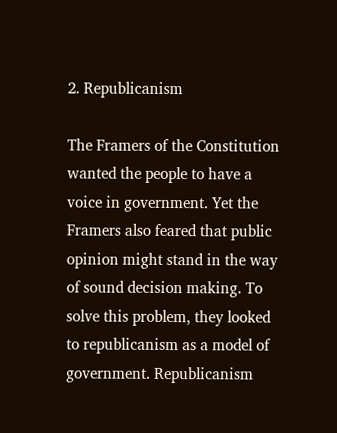2. Republicanism

The Framers of the Constitution wanted the people to have a voice in government. Yet the Framers also feared that public opinion might stand in the way of sound decision making. To solve this problem, they looked to republicanism as a model of government. Republicanism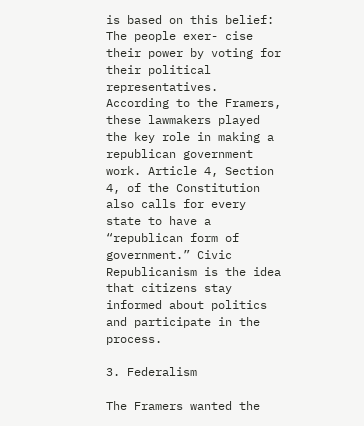is based on this belief: The people exer- cise their power by voting for their political representatives. According to the Framers, these lawmakers played the key role in making a republican government work. Article 4, Section 4, of the Constitution also calls for every state to have a “republican form of government.” Civic Republicanism is the idea that citizens stay informed about politics and participate in the process.

3. Federalism

The Framers wanted the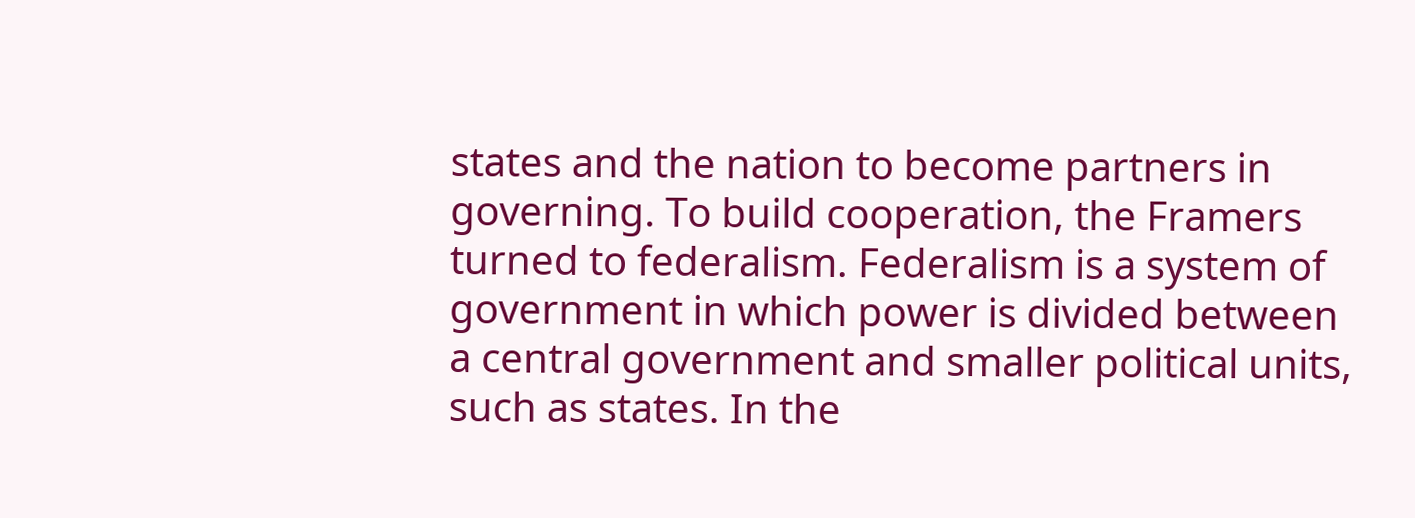states and the nation to become partners in governing. To build cooperation, the Framers turned to federalism. Federalism is a system of government in which power is divided between a central government and smaller political units, such as states. In the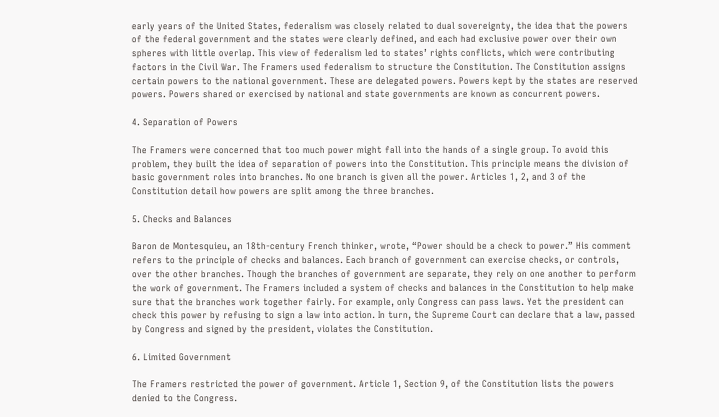early years of the United States, federalism was closely related to dual sovereignty, the idea that the powers of the federal government and the states were clearly defined, and each had exclusive power over their own spheres with little overlap. This view of federalism led to states’ rights conflicts, which were contributing factors in the Civil War. The Framers used federalism to structure the Constitution. The Constitution assigns certain powers to the national government. These are delegated powers. Powers kept by the states are reserved powers. Powers shared or exercised by national and state governments are known as concurrent powers.

4. Separation of Powers

The Framers were concerned that too much power might fall into the hands of a single group. To avoid this problem, they built the idea of separation of powers into the Constitution. This principle means the division of basic government roles into branches. No one branch is given all the power. Articles 1, 2, and 3 of the Constitution detail how powers are split among the three branches.

5. Checks and Balances

Baron de Montesquieu, an 18th-century French thinker, wrote, “Power should be a check to power.” His comment refers to the principle of checks and balances. Each branch of government can exercise checks, or controls, over the other branches. Though the branches of government are separate, they rely on one another to perform the work of government. The Framers included a system of checks and balances in the Constitution to help make sure that the branches work together fairly. For example, only Congress can pass laws. Yet the president can check this power by refusing to sign a law into action. In turn, the Supreme Court can declare that a law, passed by Congress and signed by the president, violates the Constitution.

6. Limited Government

The Framers restricted the power of government. Article 1, Section 9, of the Constitution lists the powers denied to the Congress.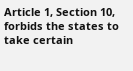Article 1, Section 10, forbids the states to take certain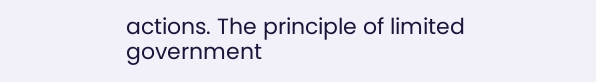actions. The principle of limited government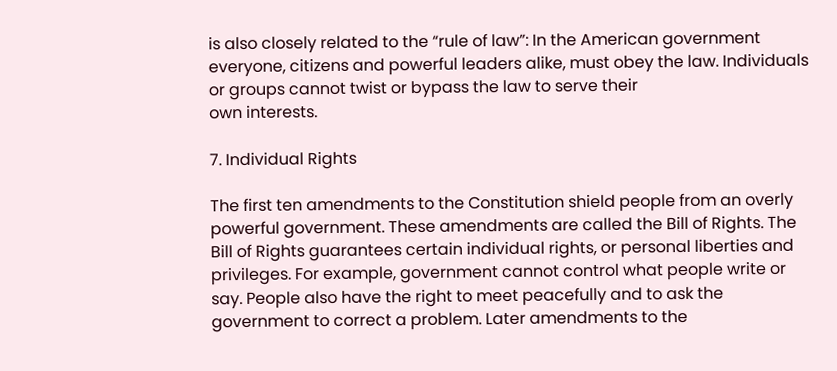is also closely related to the “rule of law”: In the American government everyone, citizens and powerful leaders alike, must obey the law. Individuals or groups cannot twist or bypass the law to serve their
own interests.

7. Individual Rights

The first ten amendments to the Constitution shield people from an overly powerful government. These amendments are called the Bill of Rights. The Bill of Rights guarantees certain individual rights, or personal liberties and privileges. For example, government cannot control what people write or say. People also have the right to meet peacefully and to ask the government to correct a problem. Later amendments to the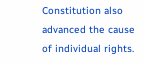Constitution also advanced the cause of individual rights.